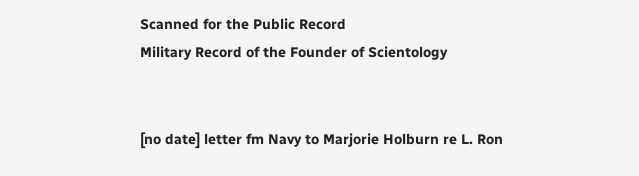Scanned for the Public Record
Military Record of the Founder of Scientology


[no date] letter fm Navy to Marjorie Holburn re L. Ron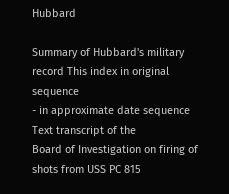Hubbard

Summary of Hubbard's military record This index in original sequence
- in approximate date sequence
Text transcript of the
Board of Investigation on firing of shots from USS PC 815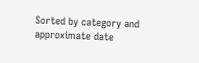Sorted by category and approximate date